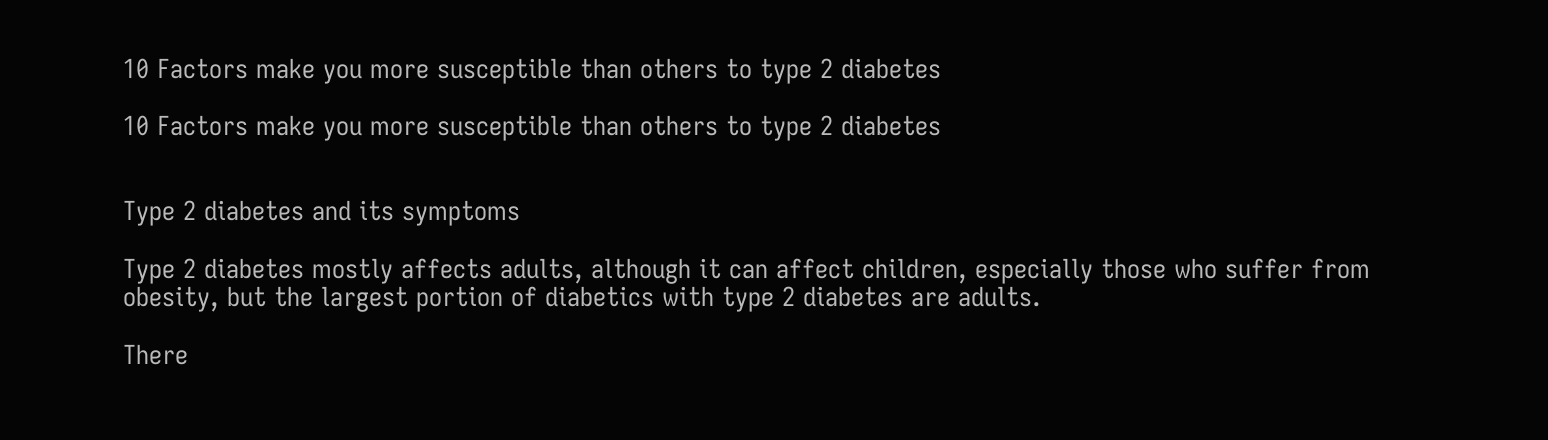10 Factors make you more susceptible than others to type 2 diabetes

10 Factors make you more susceptible than others to type 2 diabetes


Type 2 diabetes and its symptoms

Type 2 diabetes mostly affects adults, although it can affect children, especially those who suffer from obesity, but the largest portion of diabetics with type 2 diabetes are adults.

There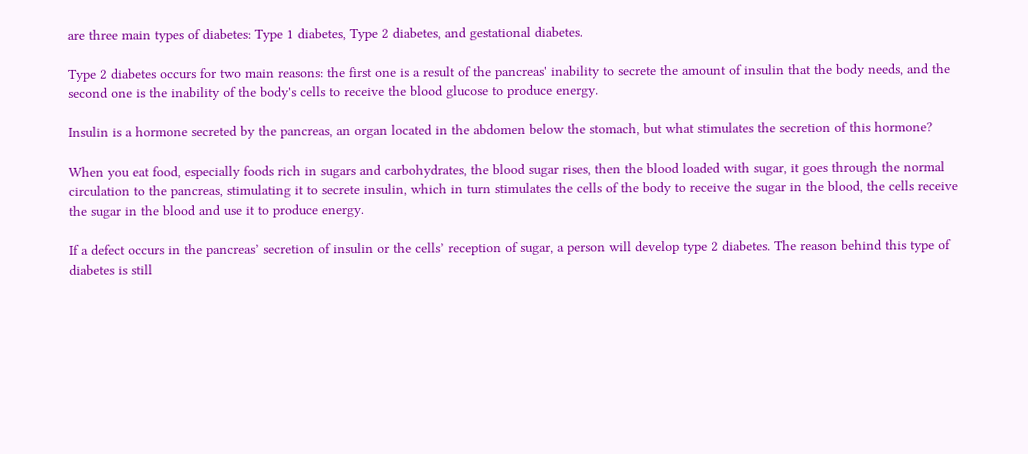are three main types of diabetes: Type 1 diabetes, Type 2 diabetes, and gestational diabetes.

Type 2 diabetes occurs for two main reasons: the first one is a result of the pancreas' inability to secrete the amount of insulin that the body needs, and the second one is the inability of the body's cells to receive the blood glucose to produce energy.

Insulin is a hormone secreted by the pancreas, an organ located in the abdomen below the stomach, but what stimulates the secretion of this hormone?

When you eat food, especially foods rich in sugars and carbohydrates, the blood sugar rises, then the blood loaded with sugar, it goes through the normal circulation to the pancreas, stimulating it to secrete insulin, which in turn stimulates the cells of the body to receive the sugar in the blood, the cells receive the sugar in the blood and use it to produce energy.

If a defect occurs in the pancreas’ secretion of insulin or the cells’ reception of sugar, a person will develop type 2 diabetes. The reason behind this type of diabetes is still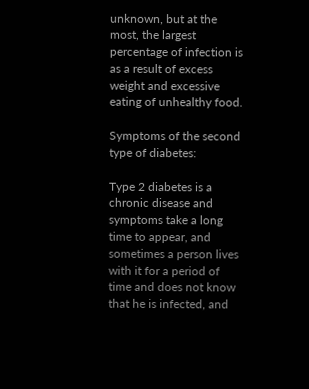unknown, but at the most, the largest percentage of infection is as a result of excess weight and excessive eating of unhealthy food.

Symptoms of the second type of diabetes:

Type 2 diabetes is a chronic disease and symptoms take a long time to appear, and sometimes a person lives with it for a period of time and does not know that he is infected, and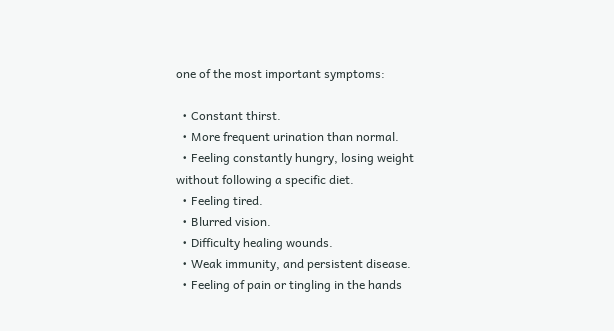one of the most important symptoms:

  • Constant thirst.
  • More frequent urination than normal.
  • Feeling constantly hungry, losing weight without following a specific diet.
  • Feeling tired.
  • Blurred vision.
  • Difficulty healing wounds.
  • Weak immunity, and persistent disease.
  • Feeling of pain or tingling in the hands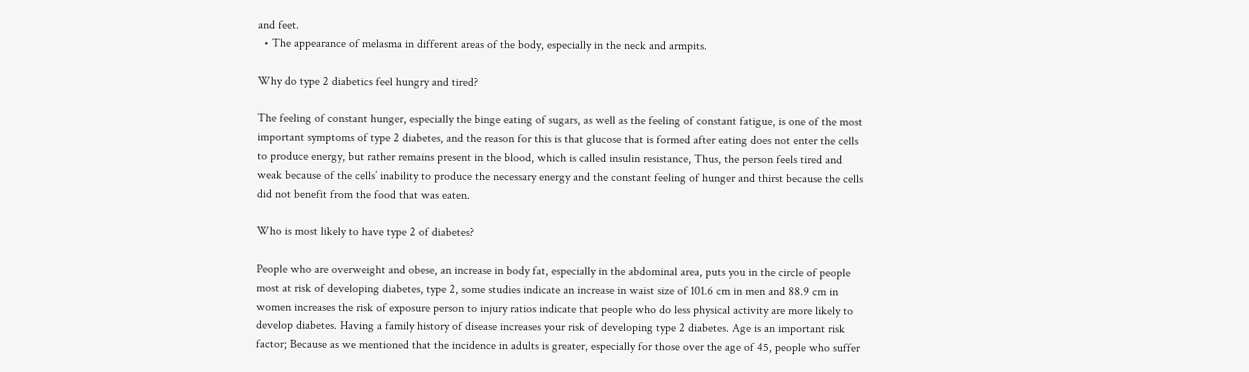and feet.
  • The appearance of melasma in different areas of the body, especially in the neck and armpits.

Why do type 2 diabetics feel hungry and tired?

The feeling of constant hunger, especially the binge eating of sugars, as well as the feeling of constant fatigue, is one of the most important symptoms of type 2 diabetes, and the reason for this is that glucose that is formed after eating does not enter the cells to produce energy, but rather remains present in the blood, which is called insulin resistance, Thus, the person feels tired and weak because of the cells’ inability to produce the necessary energy and the constant feeling of hunger and thirst because the cells did not benefit from the food that was eaten.

Who is most likely to have type 2 of diabetes?

People who are overweight and obese, an increase in body fat, especially in the abdominal area, puts you in the circle of people most at risk of developing diabetes, type 2, some studies indicate an increase in waist size of 101.6 cm in men and 88.9 cm in women increases the risk of exposure person to injury ratios indicate that people who do less physical activity are more likely to develop diabetes. Having a family history of disease increases your risk of developing type 2 diabetes. Age is an important risk factor; Because as we mentioned that the incidence in adults is greater, especially for those over the age of 45, people who suffer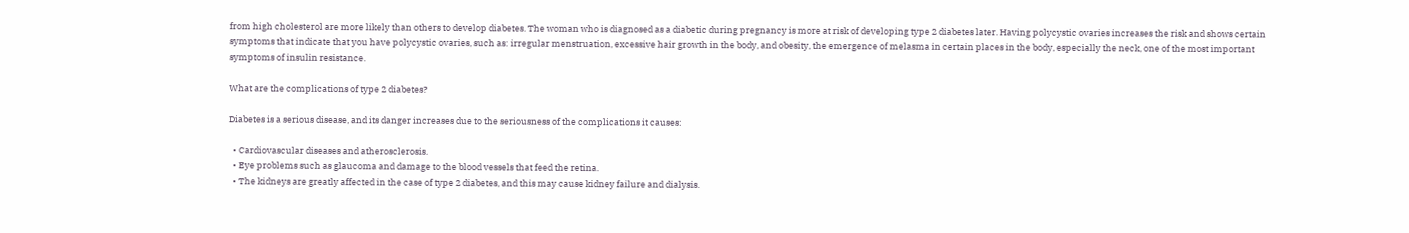from high cholesterol are more likely than others to develop diabetes. The woman who is diagnosed as a diabetic during pregnancy is more at risk of developing type 2 diabetes later. Having polycystic ovaries increases the risk and shows certain symptoms that indicate that you have polycystic ovaries, such as: irregular menstruation, excessive hair growth in the body, and obesity, the emergence of melasma in certain places in the body, especially the neck, one of the most important symptoms of insulin resistance.

What are the complications of type 2 diabetes?

Diabetes is a serious disease, and its danger increases due to the seriousness of the complications it causes:

  • Cardiovascular diseases and atherosclerosis.
  • Eye problems such as glaucoma and damage to the blood vessels that feed the retina.
  • The kidneys are greatly affected in the case of type 2 diabetes, and this may cause kidney failure and dialysis.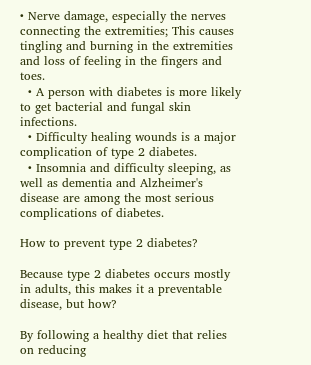• Nerve damage, especially the nerves connecting the extremities; This causes tingling and burning in the extremities and loss of feeling in the fingers and toes.
  • A person with diabetes is more likely to get bacterial and fungal skin infections.
  • Difficulty healing wounds is a major complication of type 2 diabetes.
  • Insomnia and difficulty sleeping, as well as dementia and Alzheimer's disease are among the most serious complications of diabetes.

How to prevent type 2 diabetes?

Because type 2 diabetes occurs mostly in adults, this makes it a preventable disease, but how?

By following a healthy diet that relies on reducing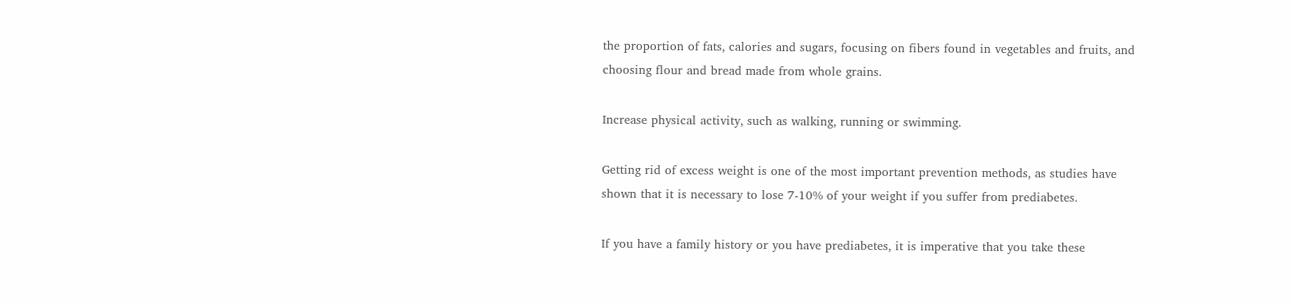the proportion of fats, calories and sugars, focusing on fibers found in vegetables and fruits, and choosing flour and bread made from whole grains.

Increase physical activity, such as walking, running or swimming.

Getting rid of excess weight is one of the most important prevention methods, as studies have shown that it is necessary to lose 7-10% of your weight if you suffer from prediabetes.

If you have a family history or you have prediabetes, it is imperative that you take these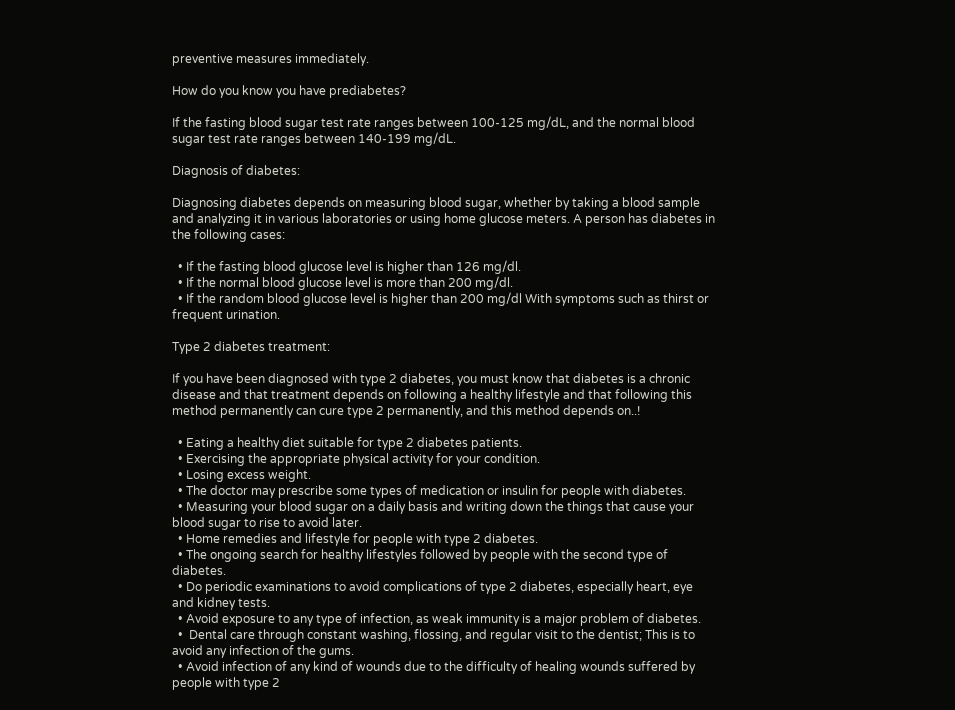preventive measures immediately.

How do you know you have prediabetes?

If the fasting blood sugar test rate ranges between 100-125 mg/dL, and the normal blood sugar test rate ranges between 140-199 mg/dL.

Diagnosis of diabetes:

Diagnosing diabetes depends on measuring blood sugar, whether by taking a blood sample and analyzing it in various laboratories or using home glucose meters. A person has diabetes in the following cases:

  • If the fasting blood glucose level is higher than 126 mg/dl.
  • If the normal blood glucose level is more than 200 mg/dl.
  • If the random blood glucose level is higher than 200 mg/dl With symptoms such as thirst or frequent urination.

Type 2 diabetes treatment:

If you have been diagnosed with type 2 diabetes, you must know that diabetes is a chronic disease and that treatment depends on following a healthy lifestyle and that following this method permanently can cure type 2 permanently, and this method depends on..!

  • Eating a healthy diet suitable for type 2 diabetes patients.
  • Exercising the appropriate physical activity for your condition.
  • Losing excess weight.
  • The doctor may prescribe some types of medication or insulin for people with diabetes.
  • Measuring your blood sugar on a daily basis and writing down the things that cause your blood sugar to rise to avoid later.
  • Home remedies and lifestyle for people with type 2 diabetes.
  • The ongoing search for healthy lifestyles followed by people with the second type of diabetes.
  • Do periodic examinations to avoid complications of type 2 diabetes, especially heart, eye and kidney tests.
  • Avoid exposure to any type of infection, as weak immunity is a major problem of diabetes.
  •  Dental care through constant washing, flossing, and regular visit to the dentist; This is to avoid any infection of the gums.
  • Avoid infection of any kind of wounds due to the difficulty of healing wounds suffered by people with type 2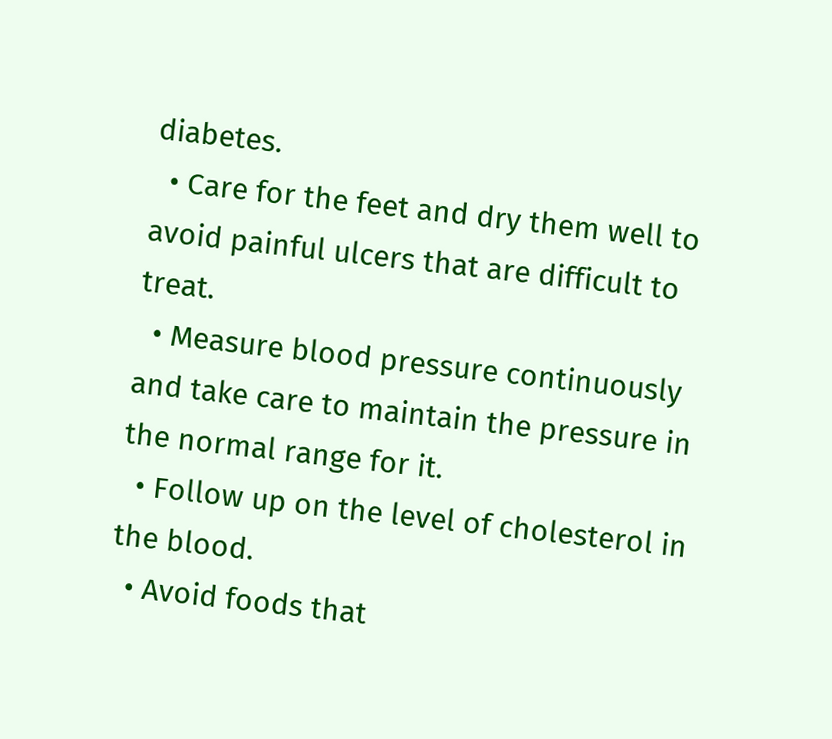diabetes.
  • Care for the feet and dry them well to avoid painful ulcers that are difficult to treat.
  • Measure blood pressure continuously and take care to maintain the pressure in the normal range for it.
  • Follow up on the level of cholesterol in the blood.
  • Avoid foods that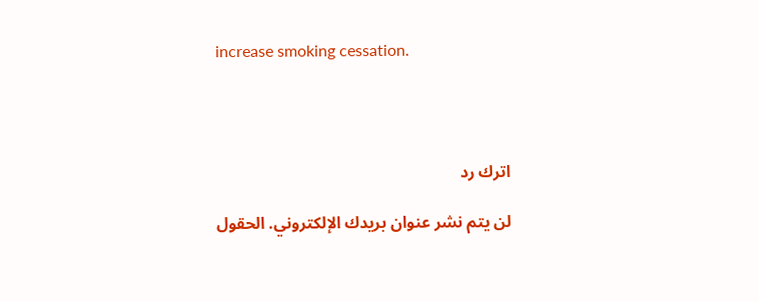increase smoking cessation.




اترك رد

لن يتم نشر عنوان بريدك الإلكتروني. الحقول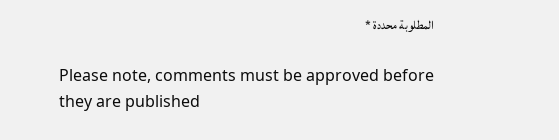المطلوبة محددة *

Please note, comments must be approved before they are published